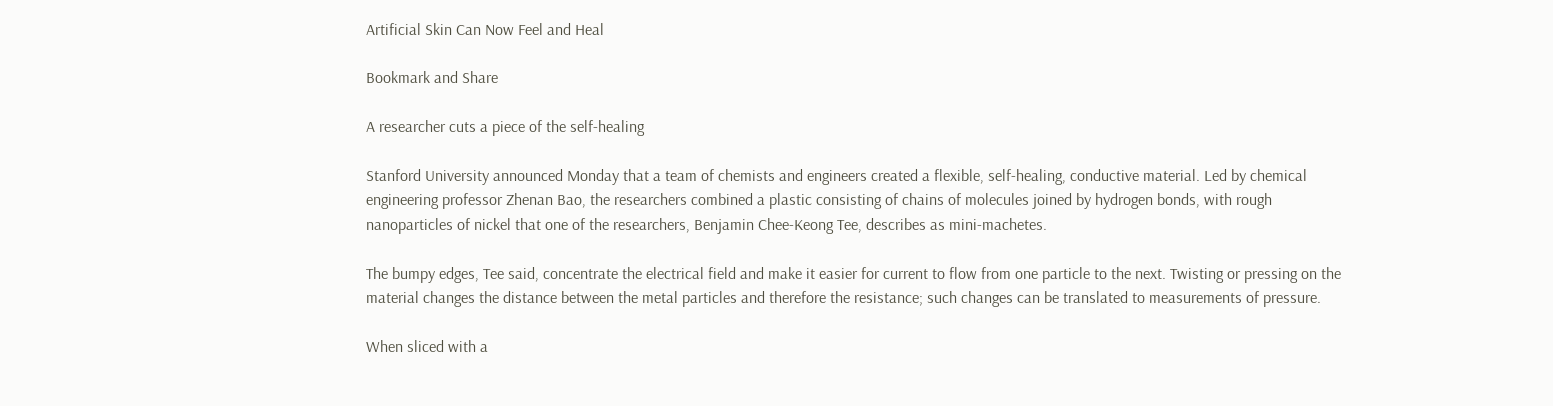Artificial Skin Can Now Feel and Heal

Bookmark and Share

A researcher cuts a piece of the self-healing

Stanford University announced Monday that a team of chemists and engineers created a flexible, self-healing, conductive material. Led by chemical engineering professor Zhenan Bao, the researchers combined a plastic consisting of chains of molecules joined by hydrogen bonds, with rough nanoparticles of nickel that one of the researchers, Benjamin Chee-Keong Tee, describes as mini-machetes.

The bumpy edges, Tee said, concentrate the electrical field and make it easier for current to flow from one particle to the next. Twisting or pressing on the material changes the distance between the metal particles and therefore the resistance; such changes can be translated to measurements of pressure.

When sliced with a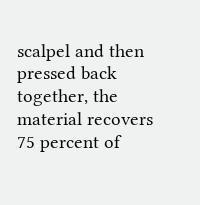scalpel and then pressed back together, the material recovers 75 percent of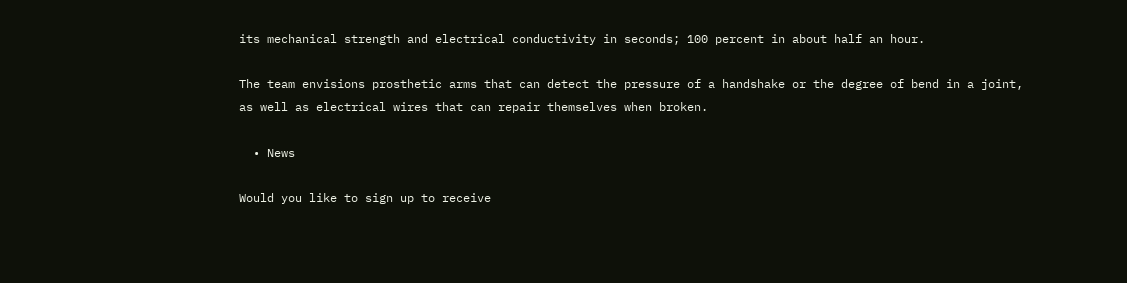its mechanical strength and electrical conductivity in seconds; 100 percent in about half an hour.

The team envisions prosthetic arms that can detect the pressure of a handshake or the degree of bend in a joint, as well as electrical wires that can repair themselves when broken.

  • News

Would you like to sign up to receive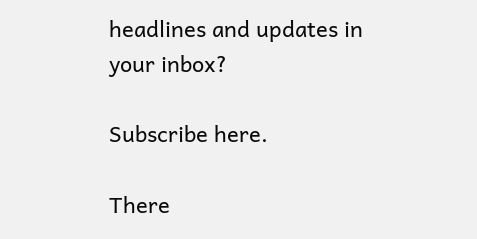headlines and updates in your inbox?

Subscribe here.

There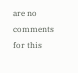are no comments for this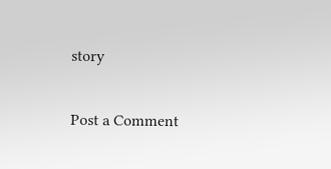story

Post a Comment